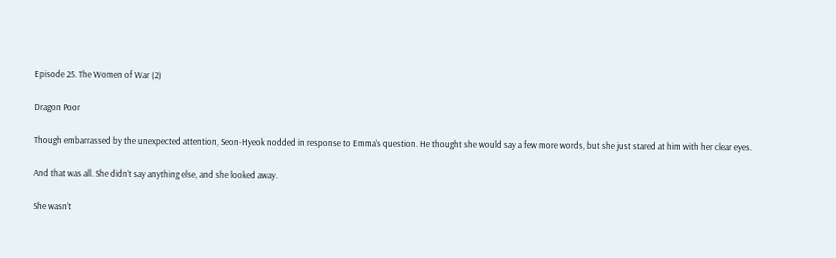Episode 25. The Women of War (2)

Dragon Poor

Though embarrassed by the unexpected attention, Seon-Hyeok nodded in response to Emma’s question. He thought she would say a few more words, but she just stared at him with her clear eyes.

And that was all. She didn’t say anything else, and she looked away.

She wasn’t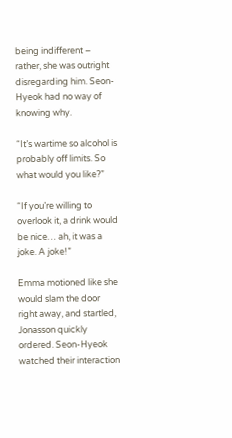being indifferent – rather, she was outright disregarding him. Seon-Hyeok had no way of knowing why.

“It’s wartime so alcohol is probably off limits. So what would you like?”

“If you’re willing to overlook it, a drink would be nice… ah, it was a joke. A joke!”

Emma motioned like she would slam the door right away, and startled, Jonasson quickly ordered. Seon-Hyeok watched their interaction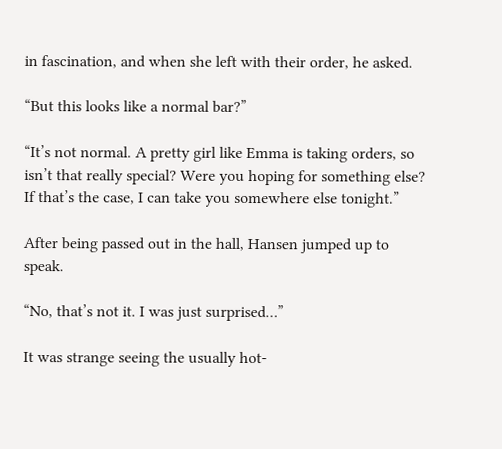in fascination, and when she left with their order, he asked.

“But this looks like a normal bar?”

“It’s not normal. A pretty girl like Emma is taking orders, so isn’t that really special? Were you hoping for something else? If that’s the case, I can take you somewhere else tonight.”

After being passed out in the hall, Hansen jumped up to speak.

“No, that’s not it. I was just surprised…”

It was strange seeing the usually hot-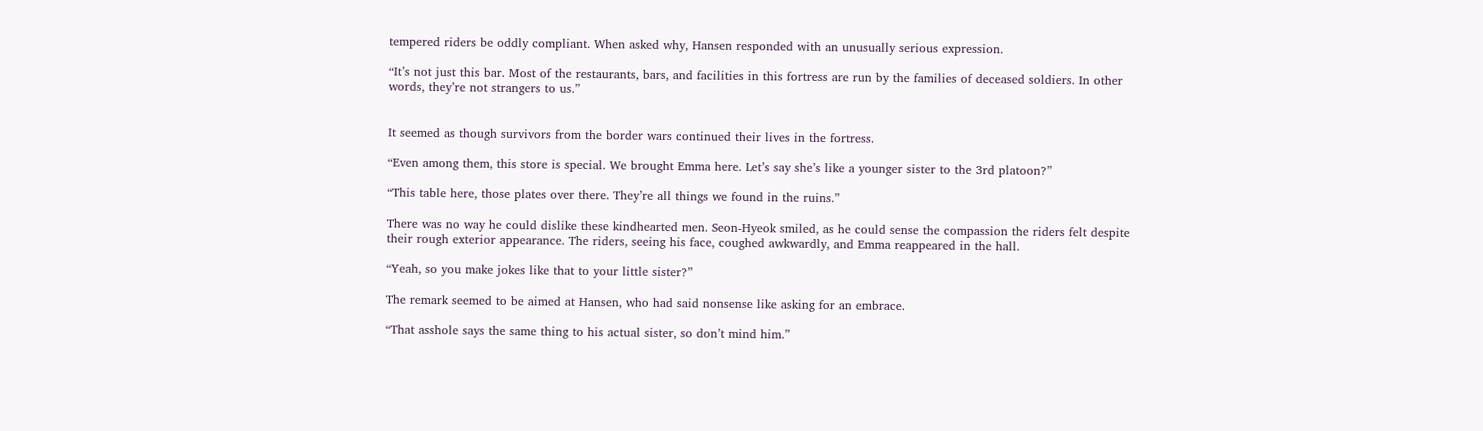tempered riders be oddly compliant. When asked why, Hansen responded with an unusually serious expression.

“It’s not just this bar. Most of the restaurants, bars, and facilities in this fortress are run by the families of deceased soldiers. In other words, they’re not strangers to us.”


It seemed as though survivors from the border wars continued their lives in the fortress.

“Even among them, this store is special. We brought Emma here. Let’s say she’s like a younger sister to the 3rd platoon?”

“This table here, those plates over there. They’re all things we found in the ruins.”

There was no way he could dislike these kindhearted men. Seon-Hyeok smiled, as he could sense the compassion the riders felt despite their rough exterior appearance. The riders, seeing his face, coughed awkwardly, and Emma reappeared in the hall.

“Yeah, so you make jokes like that to your little sister?”

The remark seemed to be aimed at Hansen, who had said nonsense like asking for an embrace.

“That asshole says the same thing to his actual sister, so don’t mind him.”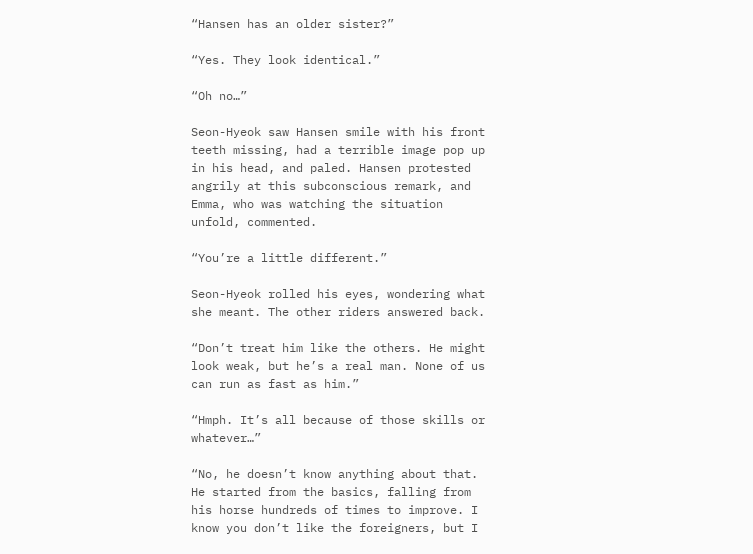“Hansen has an older sister?”

“Yes. They look identical.”

“Oh no…”

Seon-Hyeok saw Hansen smile with his front teeth missing, had a terrible image pop up in his head, and paled. Hansen protested angrily at this subconscious remark, and Emma, who was watching the situation unfold, commented.

“You’re a little different.”

Seon-Hyeok rolled his eyes, wondering what she meant. The other riders answered back.

“Don’t treat him like the others. He might look weak, but he’s a real man. None of us can run as fast as him.”

“Hmph. It’s all because of those skills or whatever…”

“No, he doesn’t know anything about that. He started from the basics, falling from his horse hundreds of times to improve. I know you don’t like the foreigners, but I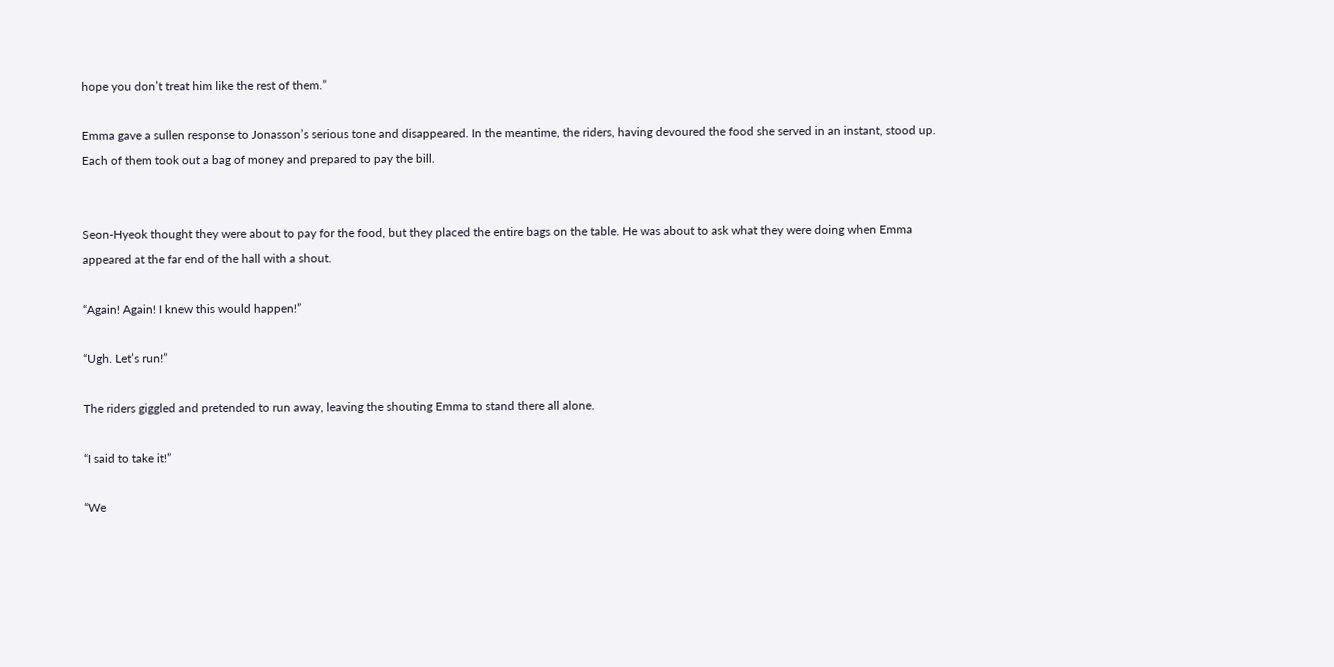hope you don’t treat him like the rest of them.”

Emma gave a sullen response to Jonasson’s serious tone and disappeared. In the meantime, the riders, having devoured the food she served in an instant, stood up. Each of them took out a bag of money and prepared to pay the bill.


Seon-Hyeok thought they were about to pay for the food, but they placed the entire bags on the table. He was about to ask what they were doing when Emma appeared at the far end of the hall with a shout.

“Again! Again! I knew this would happen!”

“Ugh. Let’s run!”

The riders giggled and pretended to run away, leaving the shouting Emma to stand there all alone.

“I said to take it!”

“We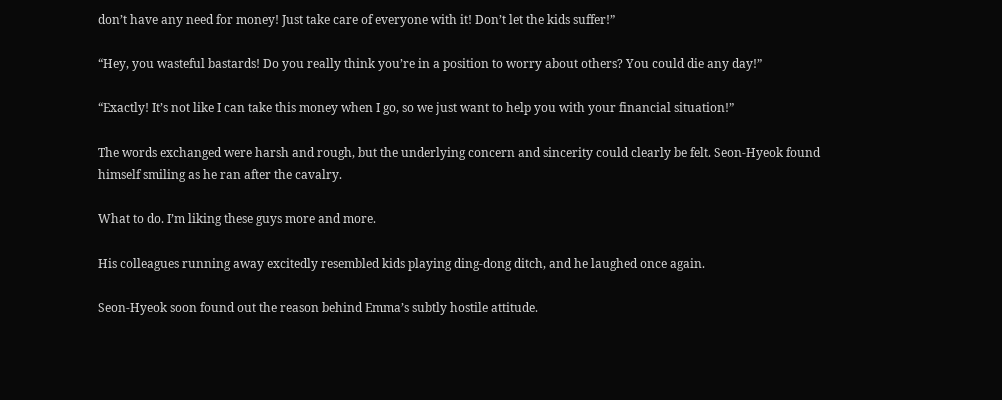don’t have any need for money! Just take care of everyone with it! Don’t let the kids suffer!”

“Hey, you wasteful bastards! Do you really think you’re in a position to worry about others? You could die any day!”

“Exactly! It’s not like I can take this money when I go, so we just want to help you with your financial situation!”

The words exchanged were harsh and rough, but the underlying concern and sincerity could clearly be felt. Seon-Hyeok found himself smiling as he ran after the cavalry.

What to do. I’m liking these guys more and more.

His colleagues running away excitedly resembled kids playing ding-dong ditch, and he laughed once again.

Seon-Hyeok soon found out the reason behind Emma’s subtly hostile attitude.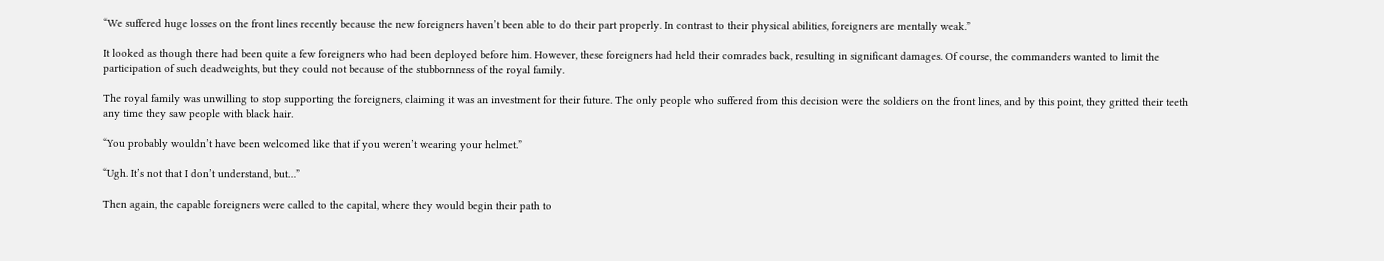“We suffered huge losses on the front lines recently because the new foreigners haven’t been able to do their part properly. In contrast to their physical abilities, foreigners are mentally weak.”

It looked as though there had been quite a few foreigners who had been deployed before him. However, these foreigners had held their comrades back, resulting in significant damages. Of course, the commanders wanted to limit the participation of such deadweights, but they could not because of the stubbornness of the royal family.

The royal family was unwilling to stop supporting the foreigners, claiming it was an investment for their future. The only people who suffered from this decision were the soldiers on the front lines, and by this point, they gritted their teeth any time they saw people with black hair.

“You probably wouldn’t have been welcomed like that if you weren’t wearing your helmet.”

“Ugh. It’s not that I don’t understand, but…”

Then again, the capable foreigners were called to the capital, where they would begin their path to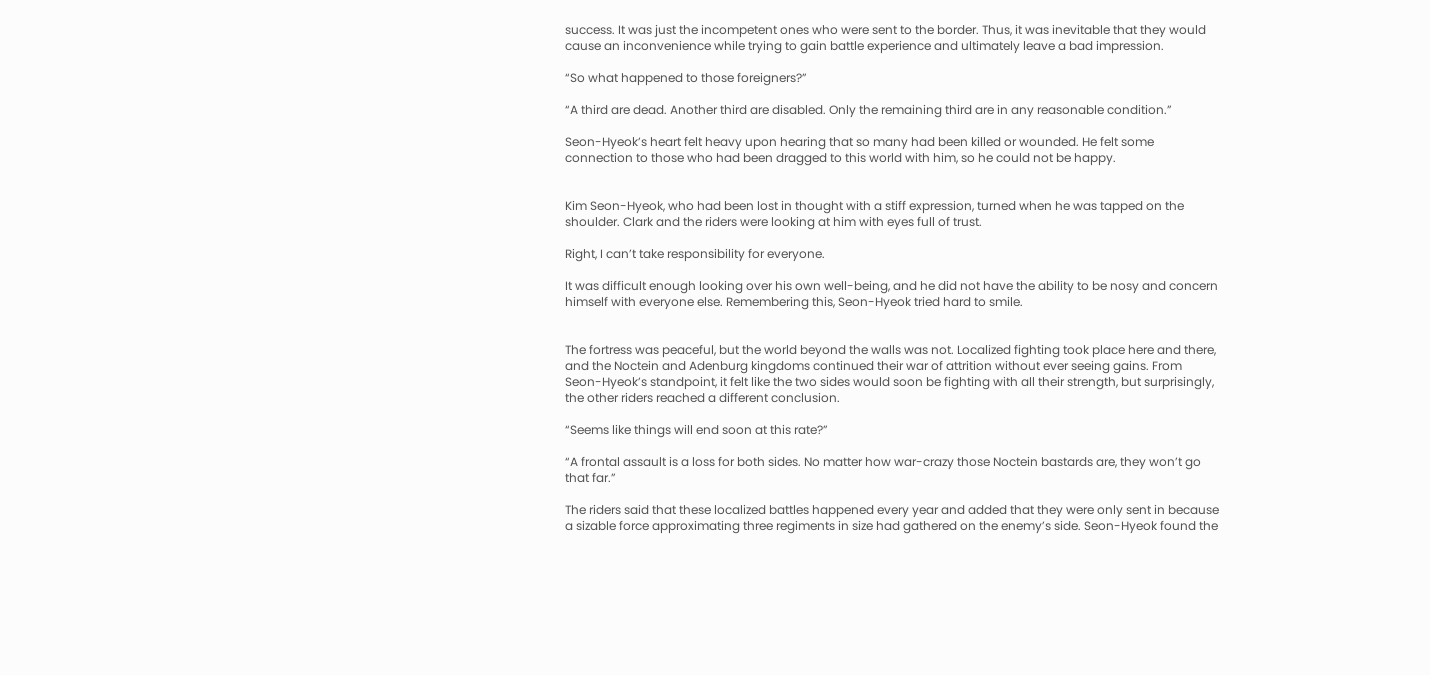success. It was just the incompetent ones who were sent to the border. Thus, it was inevitable that they would cause an inconvenience while trying to gain battle experience and ultimately leave a bad impression.

“So what happened to those foreigners?”

“A third are dead. Another third are disabled. Only the remaining third are in any reasonable condition.”

Seon-Hyeok’s heart felt heavy upon hearing that so many had been killed or wounded. He felt some connection to those who had been dragged to this world with him, so he could not be happy.


Kim Seon-Hyeok, who had been lost in thought with a stiff expression, turned when he was tapped on the shoulder. Clark and the riders were looking at him with eyes full of trust.

Right, I can’t take responsibility for everyone.

It was difficult enough looking over his own well-being, and he did not have the ability to be nosy and concern himself with everyone else. Remembering this, Seon-Hyeok tried hard to smile.


The fortress was peaceful, but the world beyond the walls was not. Localized fighting took place here and there, and the Noctein and Adenburg kingdoms continued their war of attrition without ever seeing gains. From Seon-Hyeok’s standpoint, it felt like the two sides would soon be fighting with all their strength, but surprisingly, the other riders reached a different conclusion.

“Seems like things will end soon at this rate?”

“A frontal assault is a loss for both sides. No matter how war-crazy those Noctein bastards are, they won’t go that far.”

The riders said that these localized battles happened every year and added that they were only sent in because a sizable force approximating three regiments in size had gathered on the enemy’s side. Seon-Hyeok found the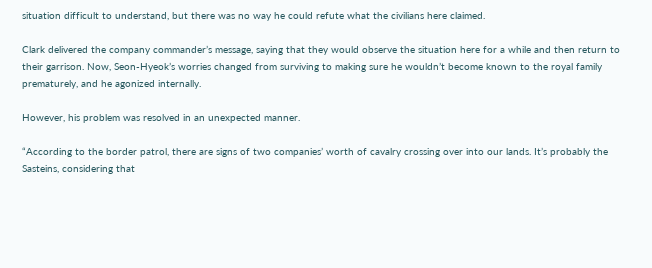situation difficult to understand, but there was no way he could refute what the civilians here claimed.

Clark delivered the company commander’s message, saying that they would observe the situation here for a while and then return to their garrison. Now, Seon-Hyeok’s worries changed from surviving to making sure he wouldn’t become known to the royal family prematurely, and he agonized internally.

However, his problem was resolved in an unexpected manner.

“According to the border patrol, there are signs of two companies’ worth of cavalry crossing over into our lands. It’s probably the Sasteins, considering that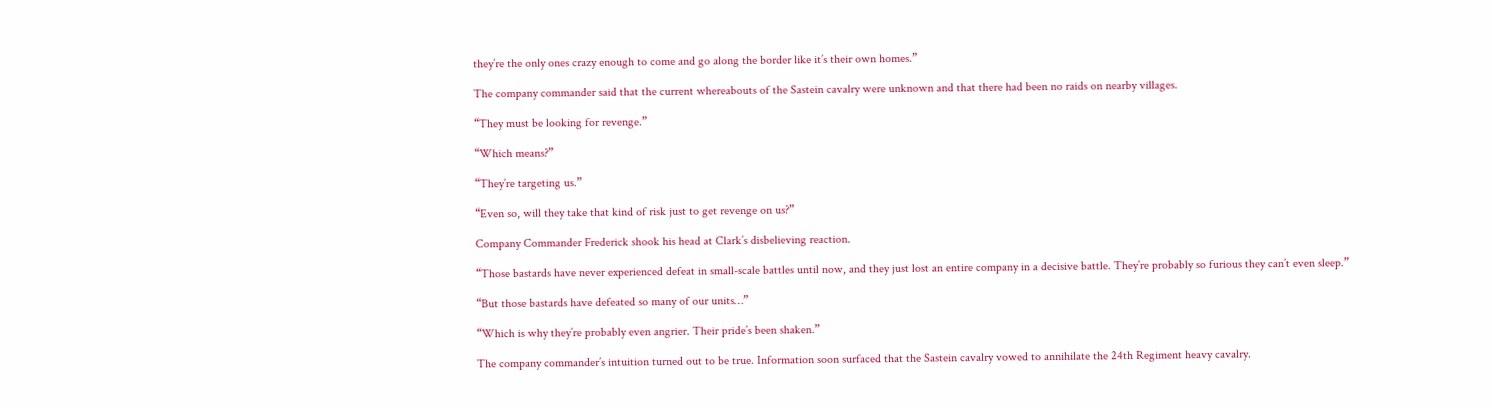they’re the only ones crazy enough to come and go along the border like it’s their own homes.”

The company commander said that the current whereabouts of the Sastein cavalry were unknown and that there had been no raids on nearby villages.

“They must be looking for revenge.”

“Which means?”

“They’re targeting us.”

“Even so, will they take that kind of risk just to get revenge on us?”

Company Commander Frederick shook his head at Clark’s disbelieving reaction.

“Those bastards have never experienced defeat in small-scale battles until now, and they just lost an entire company in a decisive battle. They’re probably so furious they can’t even sleep.”

“But those bastards have defeated so many of our units…”

“Which is why they’re probably even angrier. Their pride’s been shaken.”

The company commander’s intuition turned out to be true. Information soon surfaced that the Sastein cavalry vowed to annihilate the 24th Regiment heavy cavalry.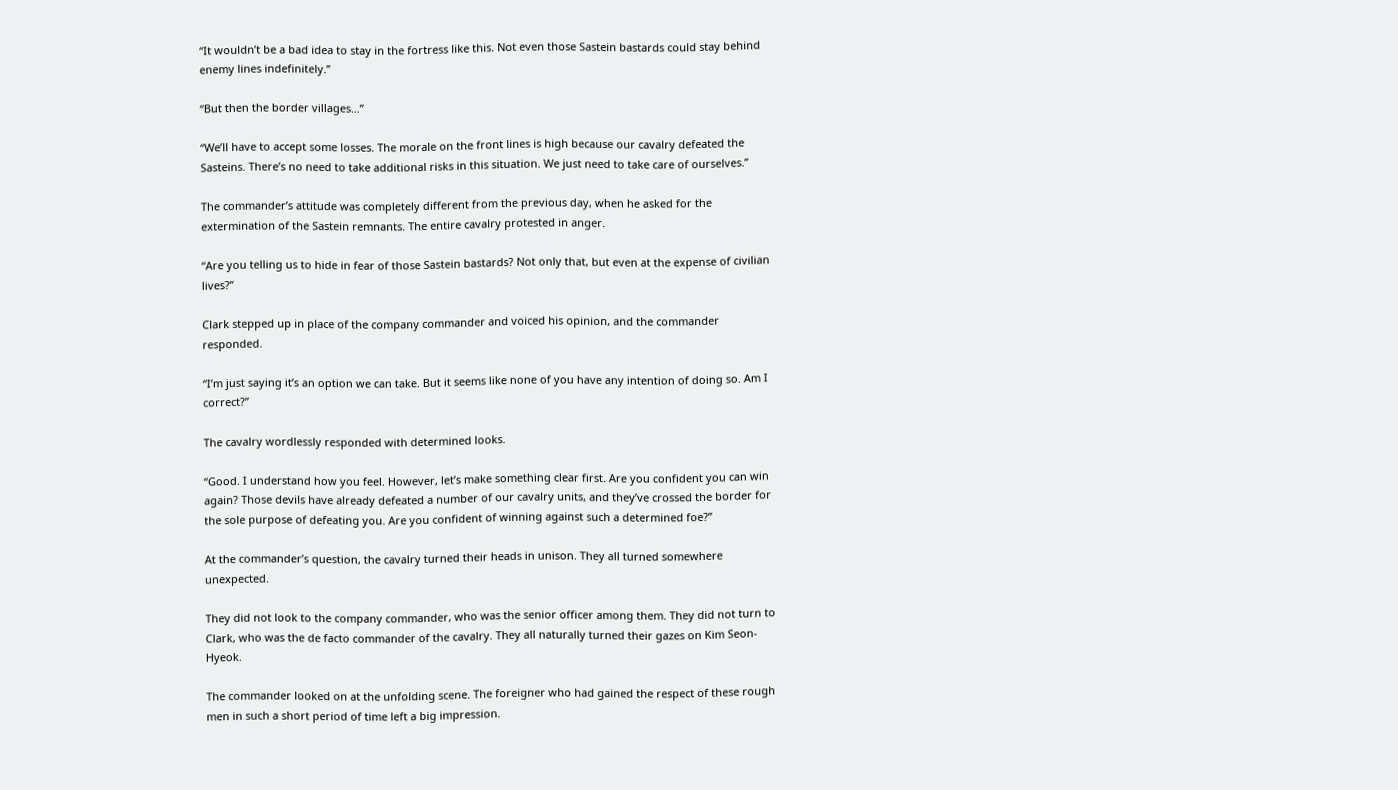“It wouldn’t be a bad idea to stay in the fortress like this. Not even those Sastein bastards could stay behind enemy lines indefinitely.”

“But then the border villages…”

“We’ll have to accept some losses. The morale on the front lines is high because our cavalry defeated the Sasteins. There’s no need to take additional risks in this situation. We just need to take care of ourselves.”

The commander’s attitude was completely different from the previous day, when he asked for the extermination of the Sastein remnants. The entire cavalry protested in anger.

“Are you telling us to hide in fear of those Sastein bastards? Not only that, but even at the expense of civilian lives?”

Clark stepped up in place of the company commander and voiced his opinion, and the commander responded.

“I’m just saying it’s an option we can take. But it seems like none of you have any intention of doing so. Am I correct?”

The cavalry wordlessly responded with determined looks.

“Good. I understand how you feel. However, let’s make something clear first. Are you confident you can win again? Those devils have already defeated a number of our cavalry units, and they’ve crossed the border for the sole purpose of defeating you. Are you confident of winning against such a determined foe?”

At the commander’s question, the cavalry turned their heads in unison. They all turned somewhere unexpected.

They did not look to the company commander, who was the senior officer among them. They did not turn to Clark, who was the de facto commander of the cavalry. They all naturally turned their gazes on Kim Seon-Hyeok.

The commander looked on at the unfolding scene. The foreigner who had gained the respect of these rough men in such a short period of time left a big impression.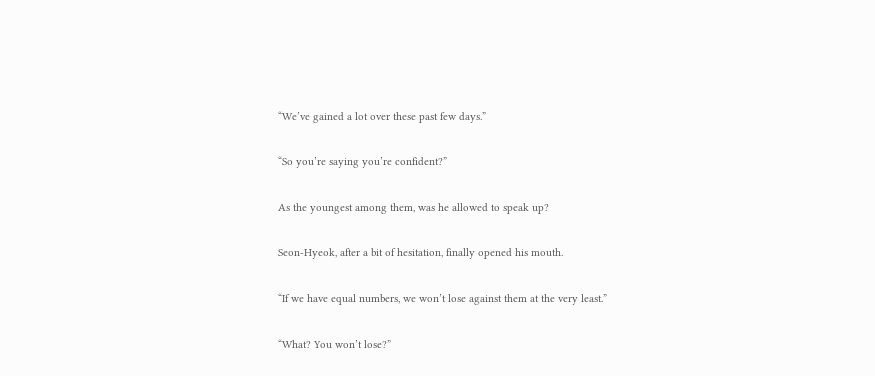“We’ve gained a lot over these past few days.”

“So you’re saying you’re confident?”

As the youngest among them, was he allowed to speak up?

Seon-Hyeok, after a bit of hesitation, finally opened his mouth.

“If we have equal numbers, we won’t lose against them at the very least.”

“What? You won’t lose?”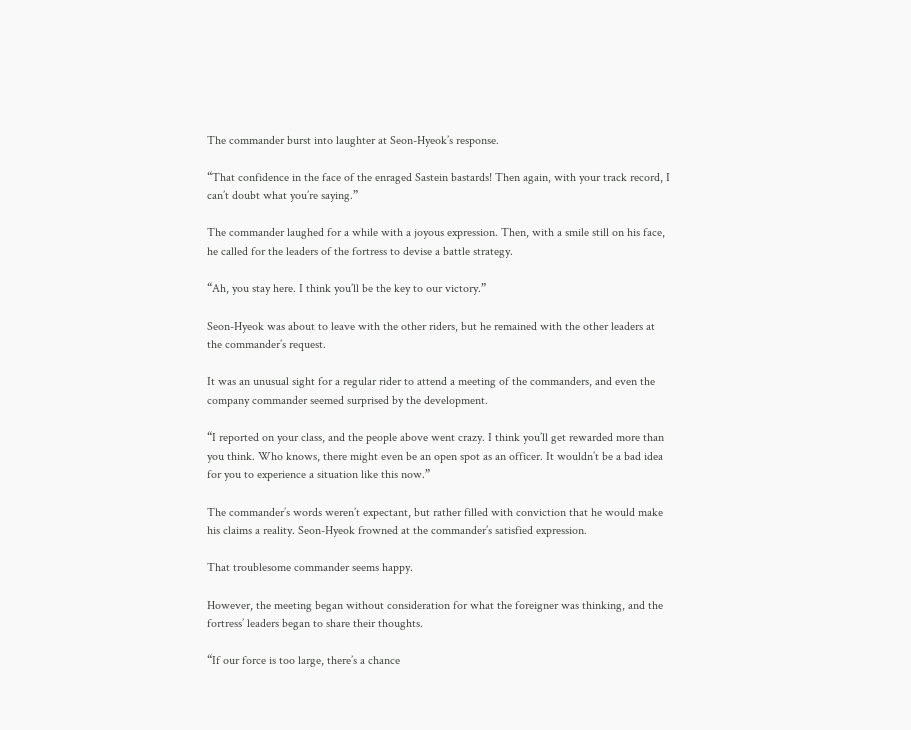The commander burst into laughter at Seon-Hyeok’s response.

“That confidence in the face of the enraged Sastein bastards! Then again, with your track record, I can’t doubt what you’re saying.”

The commander laughed for a while with a joyous expression. Then, with a smile still on his face, he called for the leaders of the fortress to devise a battle strategy.

“Ah, you stay here. I think you’ll be the key to our victory.”

Seon-Hyeok was about to leave with the other riders, but he remained with the other leaders at the commander’s request.

It was an unusual sight for a regular rider to attend a meeting of the commanders, and even the company commander seemed surprised by the development.

“I reported on your class, and the people above went crazy. I think you’ll get rewarded more than you think. Who knows, there might even be an open spot as an officer. It wouldn’t be a bad idea for you to experience a situation like this now.”

The commander’s words weren’t expectant, but rather filled with conviction that he would make his claims a reality. Seon-Hyeok frowned at the commander’s satisfied expression.

That troublesome commander seems happy.

However, the meeting began without consideration for what the foreigner was thinking, and the fortress’ leaders began to share their thoughts.

“If our force is too large, there’s a chance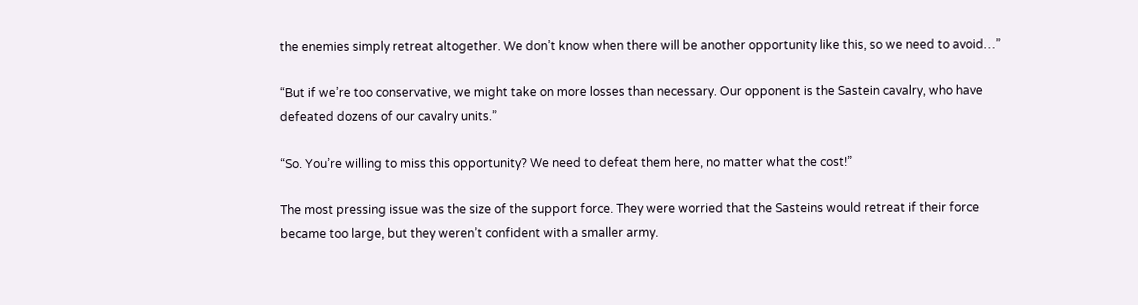the enemies simply retreat altogether. We don’t know when there will be another opportunity like this, so we need to avoid…”

“But if we’re too conservative, we might take on more losses than necessary. Our opponent is the Sastein cavalry, who have defeated dozens of our cavalry units.”

“So. You’re willing to miss this opportunity? We need to defeat them here, no matter what the cost!”

The most pressing issue was the size of the support force. They were worried that the Sasteins would retreat if their force became too large, but they weren’t confident with a smaller army.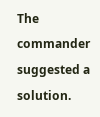The commander suggested a solution.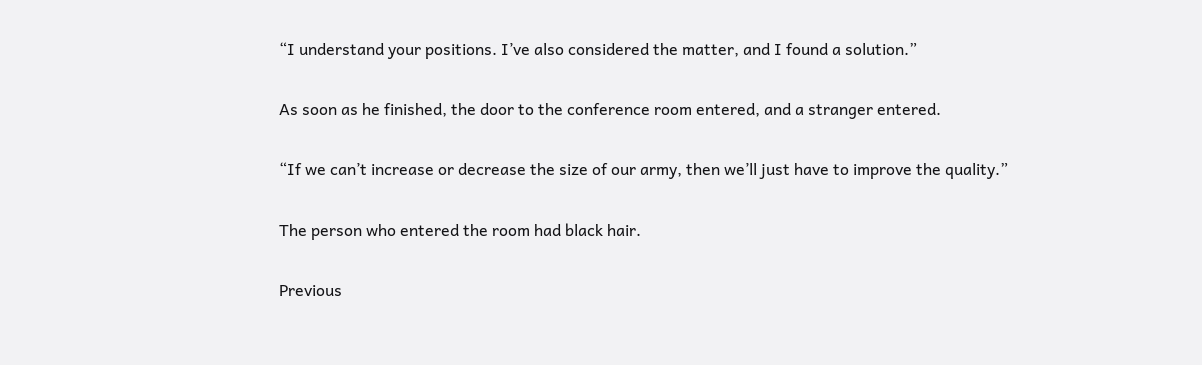“I understand your positions. I’ve also considered the matter, and I found a solution.”

As soon as he finished, the door to the conference room entered, and a stranger entered.

“If we can’t increase or decrease the size of our army, then we’ll just have to improve the quality.”

The person who entered the room had black hair.

Previous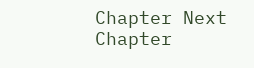Chapter Next Chapter